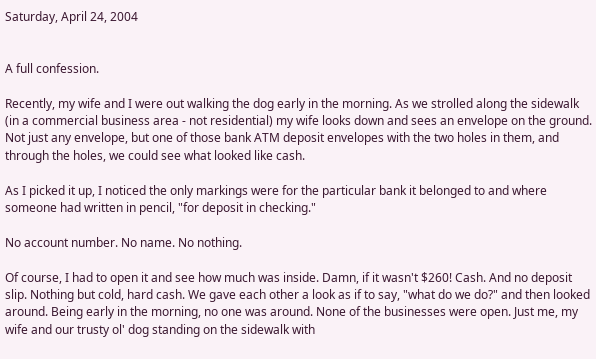Saturday, April 24, 2004


A full confession.

Recently, my wife and I were out walking the dog early in the morning. As we strolled along the sidewalk (in a commercial business area - not residential) my wife looks down and sees an envelope on the ground. Not just any envelope, but one of those bank ATM deposit envelopes with the two holes in them, and through the holes, we could see what looked like cash.

As I picked it up, I noticed the only markings were for the particular bank it belonged to and where someone had written in pencil, "for deposit in checking."

No account number. No name. No nothing.

Of course, I had to open it and see how much was inside. Damn, if it wasn't $260! Cash. And no deposit slip. Nothing but cold, hard cash. We gave each other a look as if to say, "what do we do?" and then looked around. Being early in the morning, no one was around. None of the businesses were open. Just me, my wife and our trusty ol' dog standing on the sidewalk with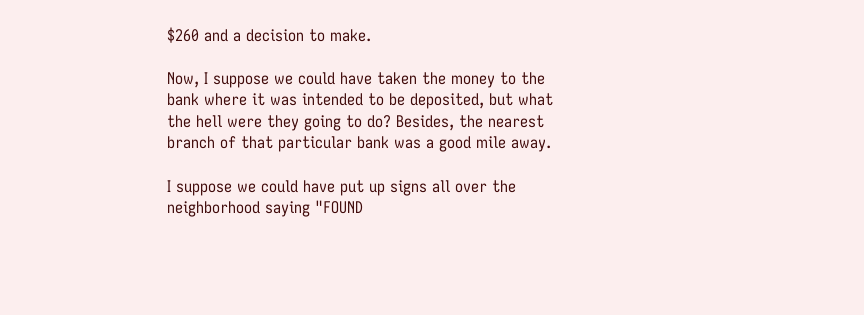$260 and a decision to make.

Now, I suppose we could have taken the money to the bank where it was intended to be deposited, but what the hell were they going to do? Besides, the nearest branch of that particular bank was a good mile away.

I suppose we could have put up signs all over the neighborhood saying "FOUND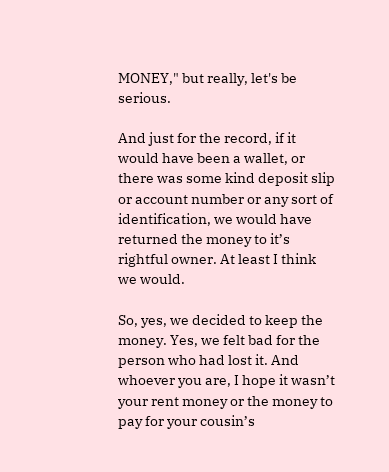MONEY," but really, let's be serious.

And just for the record, if it would have been a wallet, or there was some kind deposit slip or account number or any sort of identification, we would have returned the money to it’s rightful owner. At least I think we would.

So, yes, we decided to keep the money. Yes, we felt bad for the person who had lost it. And whoever you are, I hope it wasn’t your rent money or the money to pay for your cousin’s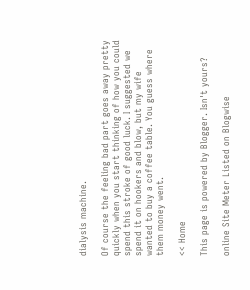dialysis machine.

Of course the feeling bad part goes away pretty quickly when you start thinking of how you could spend this stroke of good luck. I suggested we spend it on hookers and blow, but my wife wanted to buy a coffee table. You guess where them money went.

<< Home

This page is powered by Blogger. Isn't yours?

online Site Meter Listed on Blogwise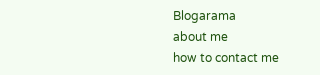Blogarama
about me
how to contact me